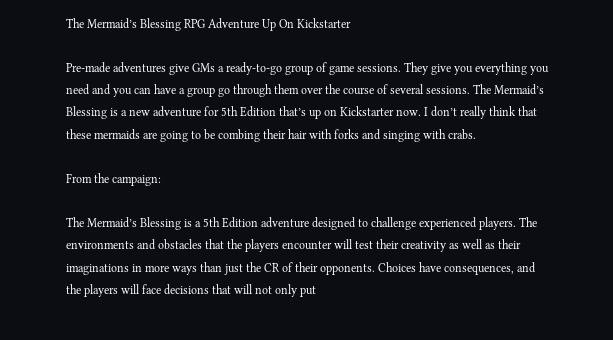The Mermaid’s Blessing RPG Adventure Up On Kickstarter

Pre-made adventures give GMs a ready-to-go group of game sessions. They give you everything you need and you can have a group go through them over the course of several sessions. The Mermaid’s Blessing is a new adventure for 5th Edition that’s up on Kickstarter now. I don’t really think that these mermaids are going to be combing their hair with forks and singing with crabs.

From the campaign:

The Mermaid’s Blessing is a 5th Edition adventure designed to challenge experienced players. The environments and obstacles that the players encounter will test their creativity as well as their imaginations in more ways than just the CR of their opponents. Choices have consequences, and the players will face decisions that will not only put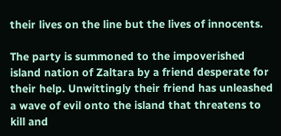their lives on the line but the lives of innocents.

The party is summoned to the impoverished island nation of Zaltara by a friend desperate for their help. Unwittingly their friend has unleashed a wave of evil onto the island that threatens to kill and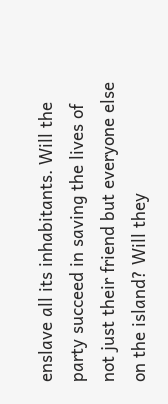enslave all its inhabitants. Will the party succeed in saving the lives of not just their friend but everyone else on the island? Will they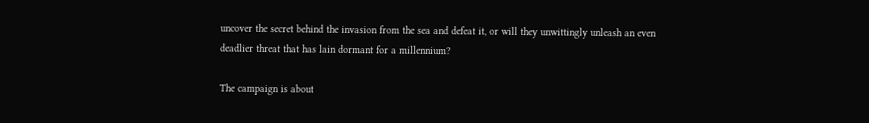uncover the secret behind the invasion from the sea and defeat it, or will they unwittingly unleash an even deadlier threat that has lain dormant for a millennium?

The campaign is about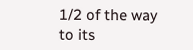1/2 of the way to its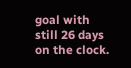goal with still 26 days on the clock.